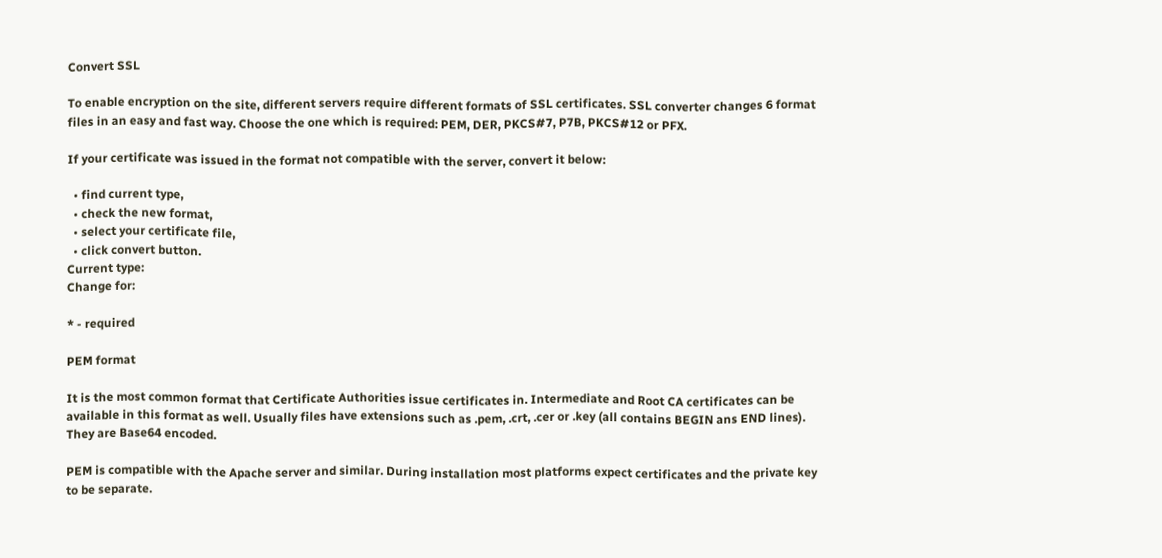Convert SSL

To enable encryption on the site, different servers require different formats of SSL certificates. SSL converter changes 6 format files in an easy and fast way. Choose the one which is required: PEM, DER, PKCS#7, P7B, PKCS#12 or PFX.

If your certificate was issued in the format not compatible with the server, convert it below:

  • find current type,
  • check the new format,
  • select your certificate file,
  • click convert button.
Current type:
Change for:

* - required

PEM format

It is the most common format that Certificate Authorities issue certificates in. Intermediate and Root CA certificates can be available in this format as well. Usually files have extensions such as .pem, .crt, .cer or .key (all contains BEGIN ans END lines). They are Base64 encoded.

PEM is compatible with the Apache server and similar. During installation most platforms expect certificates and the private key to be separate.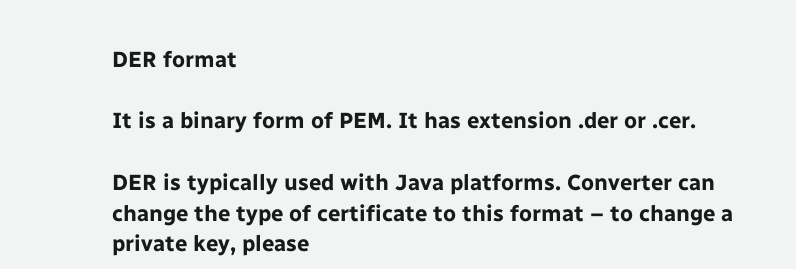DER format

It is a binary form of PEM. It has extension .der or .cer.

DER is typically used with Java platforms. Converter can change the type of certificate to this format – to change a private key, please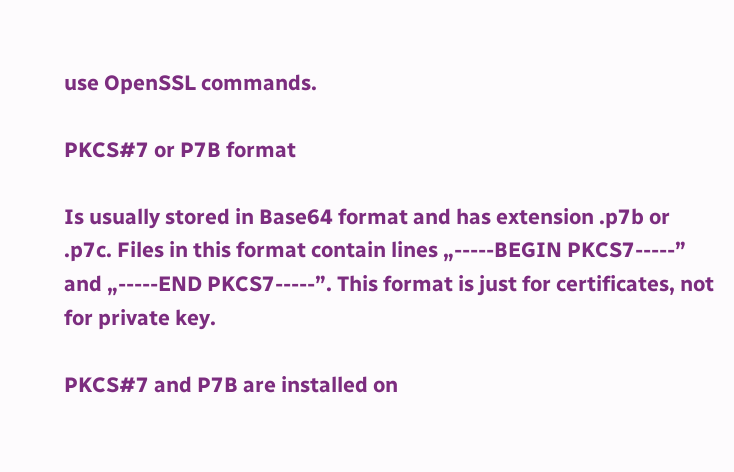use OpenSSL commands.

PKCS#7 or P7B format

Is usually stored in Base64 format and has extension .p7b or .p7c. Files in this format contain lines „-----BEGIN PKCS7-----” and „-----END PKCS7-----”. This format is just for certificates, not for private key.

PKCS#7 and P7B are installed on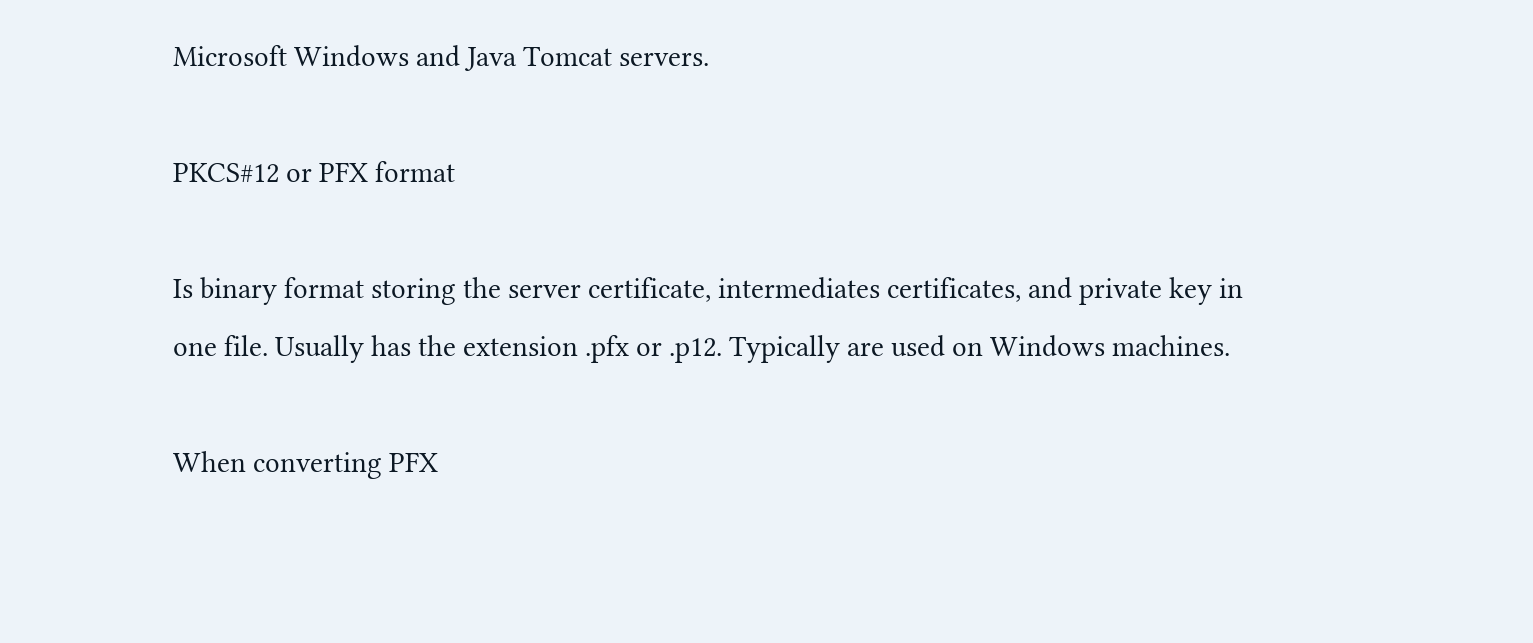Microsoft Windows and Java Tomcat servers.

PKCS#12 or PFX format

Is binary format storing the server certificate, intermediates certificates, and private key in one file. Usually has the extension .pfx or .p12. Typically are used on Windows machines.

When converting PFX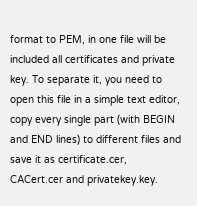format to PEM, in one file will be included all certificates and private key. To separate it, you need to open this file in a simple text editor, copy every single part (with BEGIN and END lines) to different files and save it as certificate.cer, CACert.cer and privatekey.key.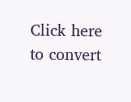Click here to convert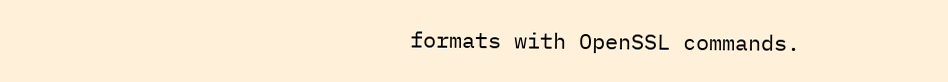formats with OpenSSL commands.